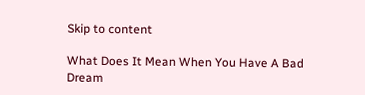Skip to content

What Does It Mean When You Have A Bad Dream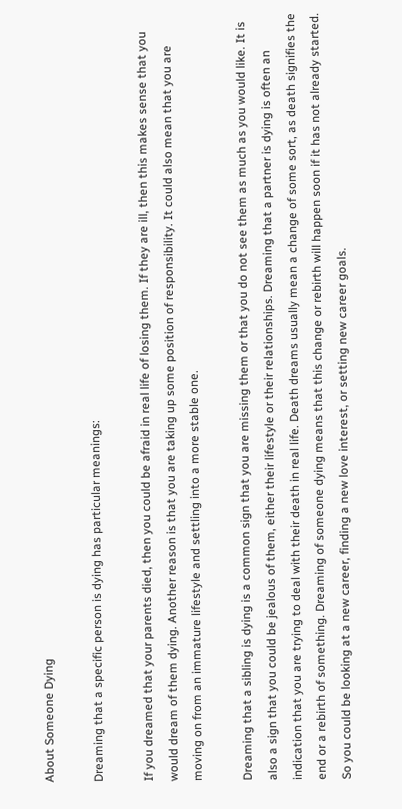About Someone Dying

Dreaming that a specific person is dying has particular meanings:

If you dreamed that your parents died, then you could be afraid in real life of losing them. If they are ill, then this makes sense that you would dream of them dying. Another reason is that you are taking up some position of responsibility. It could also mean that you are moving on from an immature lifestyle and settling into a more stable one.

Dreaming that a sibling is dying is a common sign that you are missing them or that you do not see them as much as you would like. It is also a sign that you could be jealous of them, either their lifestyle or their relationships. Dreaming that a partner is dying is often an indication that you are trying to deal with their death in real life. Death dreams usually mean a change of some sort, as death signifies the end or a rebirth of something. Dreaming of someone dying means that this change or rebirth will happen soon if it has not already started. So you could be looking at a new career, finding a new love interest, or setting new career goals.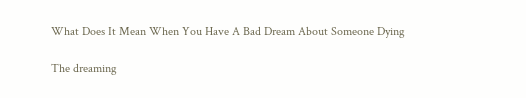What Does It Mean When You Have A Bad Dream About Someone Dying

The dreaming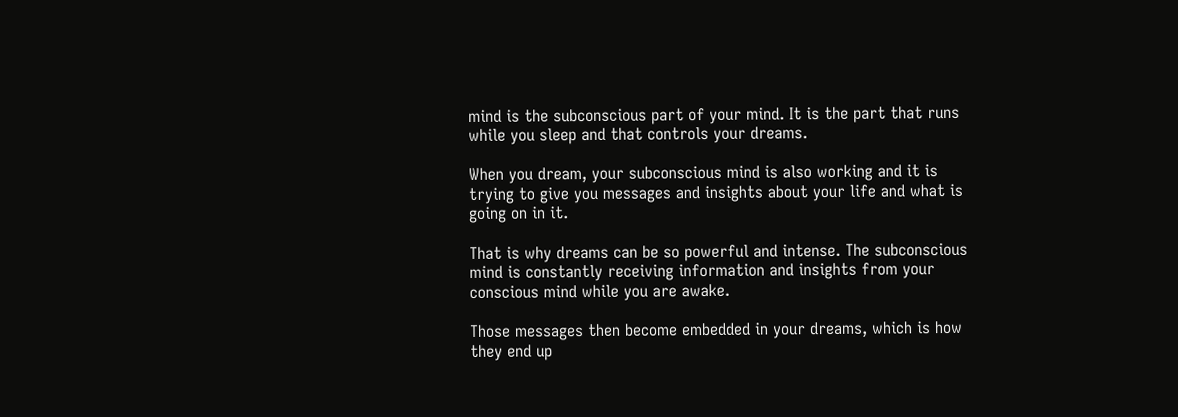mind is the subconscious part of your mind. It is the part that runs while you sleep and that controls your dreams.

When you dream, your subconscious mind is also working and it is trying to give you messages and insights about your life and what is going on in it.

That is why dreams can be so powerful and intense. The subconscious mind is constantly receiving information and insights from your conscious mind while you are awake.

Those messages then become embedded in your dreams, which is how they end up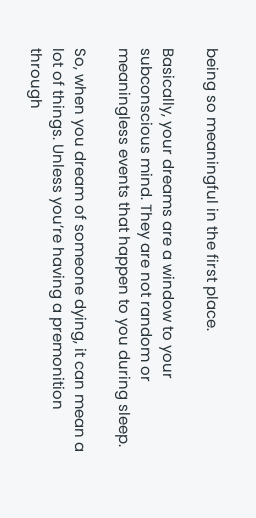being so meaningful in the first place.

Basically, your dreams are a window to your subconscious mind. They are not random or meaningless events that happen to you during sleep.

So, when you dream of someone dying, it can mean a lot of things. Unless you’re having a premonition through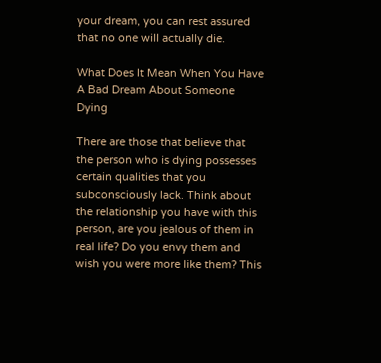your dream, you can rest assured that no one will actually die.

What Does It Mean When You Have A Bad Dream About Someone Dying

There are those that believe that the person who is dying possesses certain qualities that you subconsciously lack. Think about the relationship you have with this person, are you jealous of them in real life? Do you envy them and wish you were more like them? This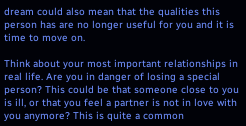dream could also mean that the qualities this person has are no longer useful for you and it is time to move on.

Think about your most important relationships in real life. Are you in danger of losing a special person? This could be that someone close to you is ill, or that you feel a partner is not in love with you anymore? This is quite a common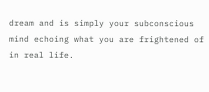dream and is simply your subconscious mind echoing what you are frightened of in real life.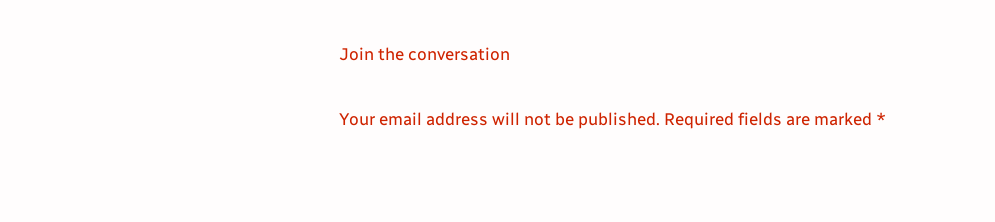Join the conversation

Your email address will not be published. Required fields are marked *